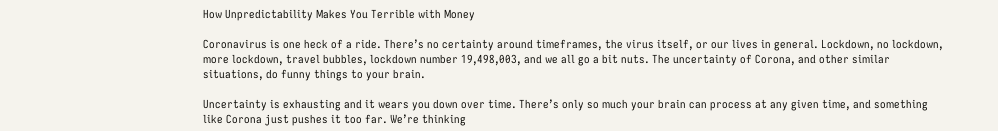How Unpredictability Makes You Terrible with Money

Coronavirus is one heck of a ride. There’s no certainty around timeframes, the virus itself, or our lives in general. Lockdown, no lockdown, more lockdown, travel bubbles, lockdown number 19,498,003, and we all go a bit nuts. The uncertainty of Corona, and other similar situations, do funny things to your brain.

Uncertainty is exhausting and it wears you down over time. There’s only so much your brain can process at any given time, and something like Corona just pushes it too far. We’re thinking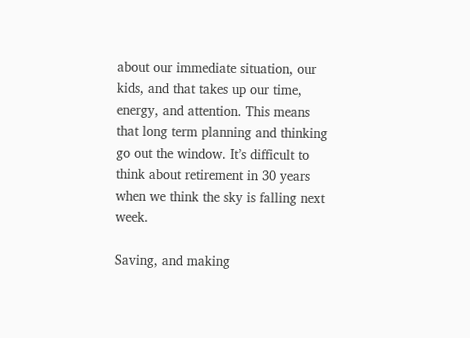about our immediate situation, our kids, and that takes up our time, energy, and attention. This means that long term planning and thinking go out the window. It’s difficult to think about retirement in 30 years when we think the sky is falling next week.

Saving, and making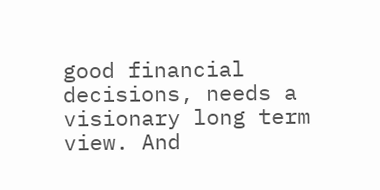good financial decisions, needs a visionary long term view. And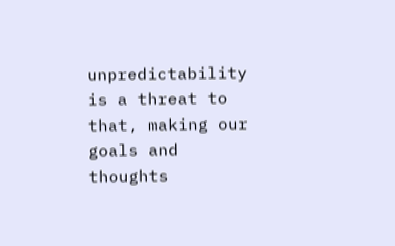unpredictability is a threat to that, making our goals and thoughts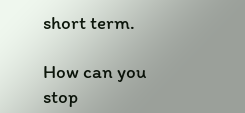short term.

How can you stop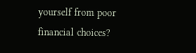yourself from poor financial choices?